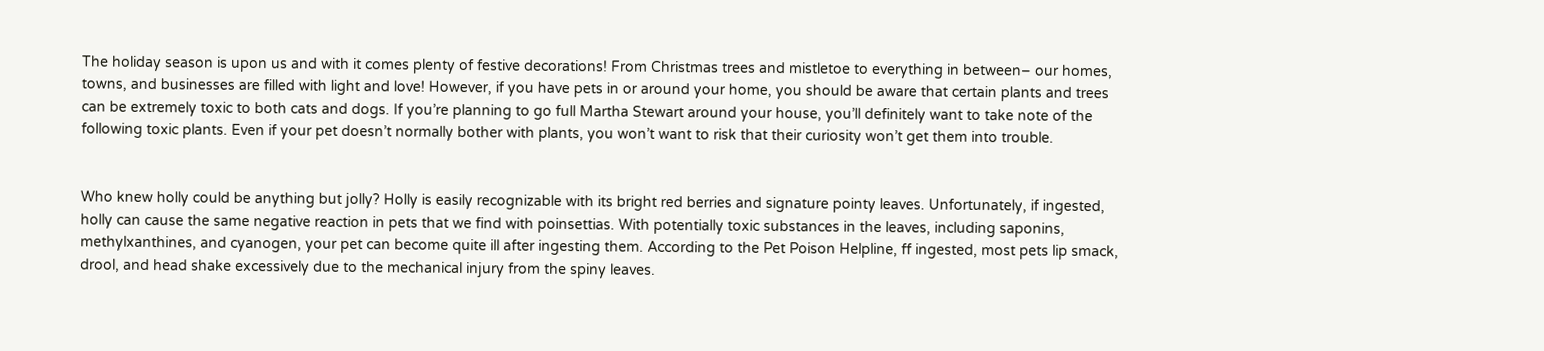The holiday season is upon us and with it comes plenty of festive decorations! From Christmas trees and mistletoe to everything in between– our homes, towns, and businesses are filled with light and love! However, if you have pets in or around your home, you should be aware that certain plants and trees can be extremely toxic to both cats and dogs. If you’re planning to go full Martha Stewart around your house, you’ll definitely want to take note of the following toxic plants. Even if your pet doesn’t normally bother with plants, you won’t want to risk that their curiosity won’t get them into trouble.


Who knew holly could be anything but jolly? Holly is easily recognizable with its bright red berries and signature pointy leaves. Unfortunately, if ingested, holly can cause the same negative reaction in pets that we find with poinsettias. With potentially toxic substances in the leaves, including saponins, methylxanthines, and cyanogen, your pet can become quite ill after ingesting them. According to the Pet Poison Helpline, ff ingested, most pets lip smack, drool, and head shake excessively due to the mechanical injury from the spiny leaves.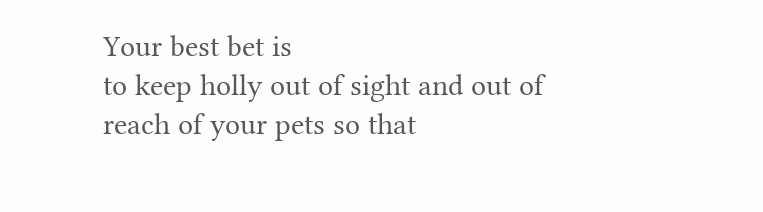Your best bet is
to keep holly out of sight and out of reach of your pets so that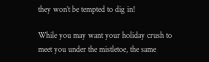they won’t be tempted to dig in!

While you may want your holiday crush to meet you under the mistletoe, the same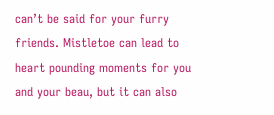can’t be said for your furry friends. Mistletoe can lead to heart pounding moments for you and your beau, but it can also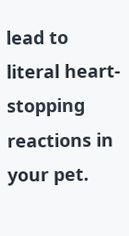lead to literal heart-stopping reactions in your pet.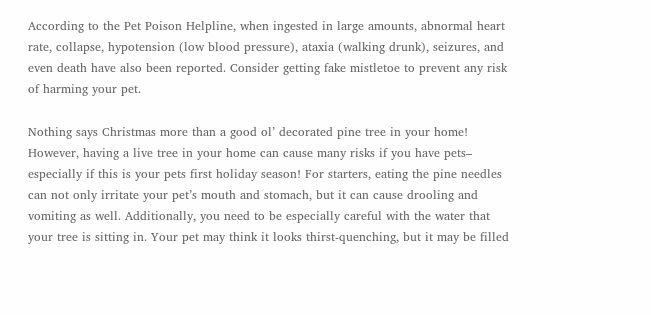According to the Pet Poison Helpline, when ingested in large amounts, abnormal heart rate, collapse, hypotension (low blood pressure), ataxia (walking drunk), seizures, and even death have also been reported. Consider getting fake mistletoe to prevent any risk of harming your pet.

Nothing says Christmas more than a good ol’ decorated pine tree in your home! However, having a live tree in your home can cause many risks if you have pets– especially if this is your pets first holiday season! For starters, eating the pine needles can not only irritate your pet’s mouth and stomach, but it can cause drooling and vomiting as well. Additionally, you need to be especially careful with the water that your tree is sitting in. Your pet may think it looks thirst-quenching, but it may be filled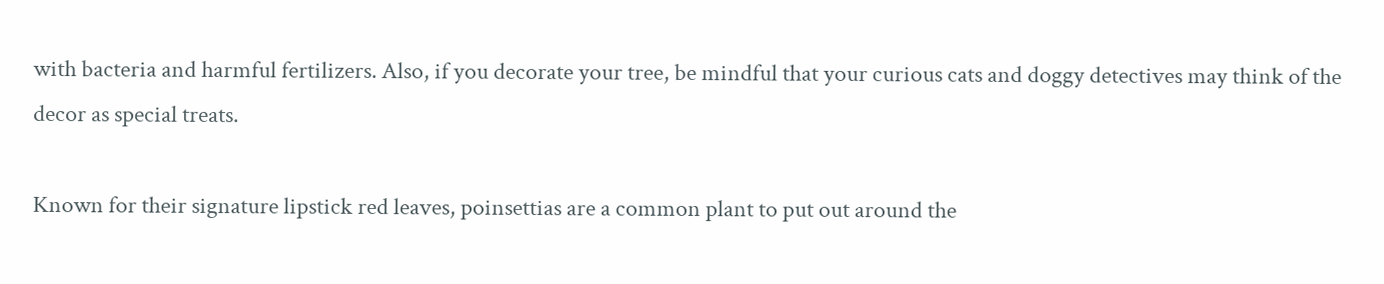with bacteria and harmful fertilizers. Also, if you decorate your tree, be mindful that your curious cats and doggy detectives may think of the decor as special treats.

Known for their signature lipstick red leaves, poinsettias are a common plant to put out around the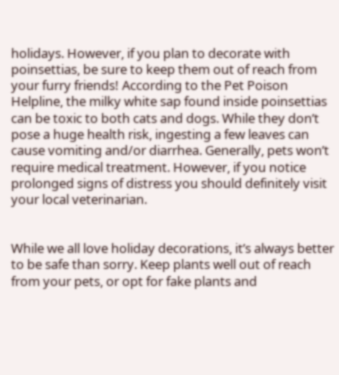holidays. However, if you plan to decorate with poinsettias, be sure to keep them out of reach from your furry friends! According to the Pet Poison Helpline, the milky white sap found inside poinsettias can be toxic to both cats and dogs. While they don’t pose a huge health risk, ingesting a few leaves can cause vomiting and/or diarrhea. Generally, pets won’t require medical treatment. However, if you notice prolonged signs of distress you should definitely visit your local veterinarian.


While we all love holiday decorations, it’s always better to be safe than sorry. Keep plants well out of reach from your pets, or opt for fake plants and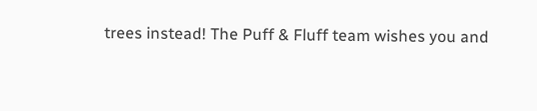trees instead! The Puff & Fluff team wishes you and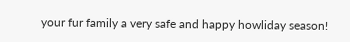your fur family a very safe and happy howliday season!